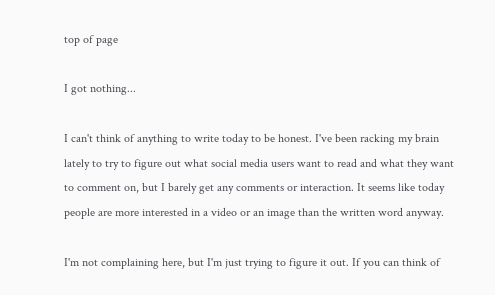top of page

I got nothing...

I can't think of anything to write today to be honest. I've been racking my brain lately to try to figure out what social media users want to read and what they want to comment on, but I barely get any comments or interaction. It seems like today people are more interested in a video or an image than the written word anyway.

I'm not complaining here, but I'm just trying to figure it out. If you can think of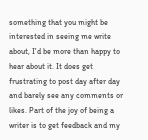something that you might be interested in seeing me write about, I'd be more than happy to hear about it. It does get frustrating to post day after day and barely see any comments or likes. Part of the joy of being a writer is to get feedback and my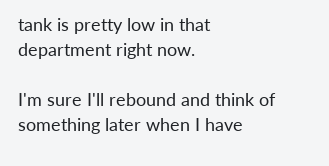tank is pretty low in that department right now.

I'm sure I'll rebound and think of something later when I have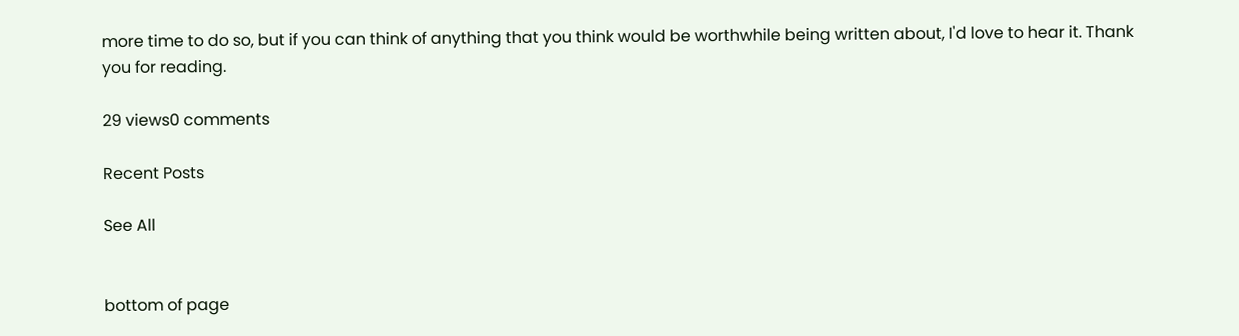more time to do so, but if you can think of anything that you think would be worthwhile being written about, I'd love to hear it. Thank you for reading.

29 views0 comments

Recent Posts

See All


bottom of page